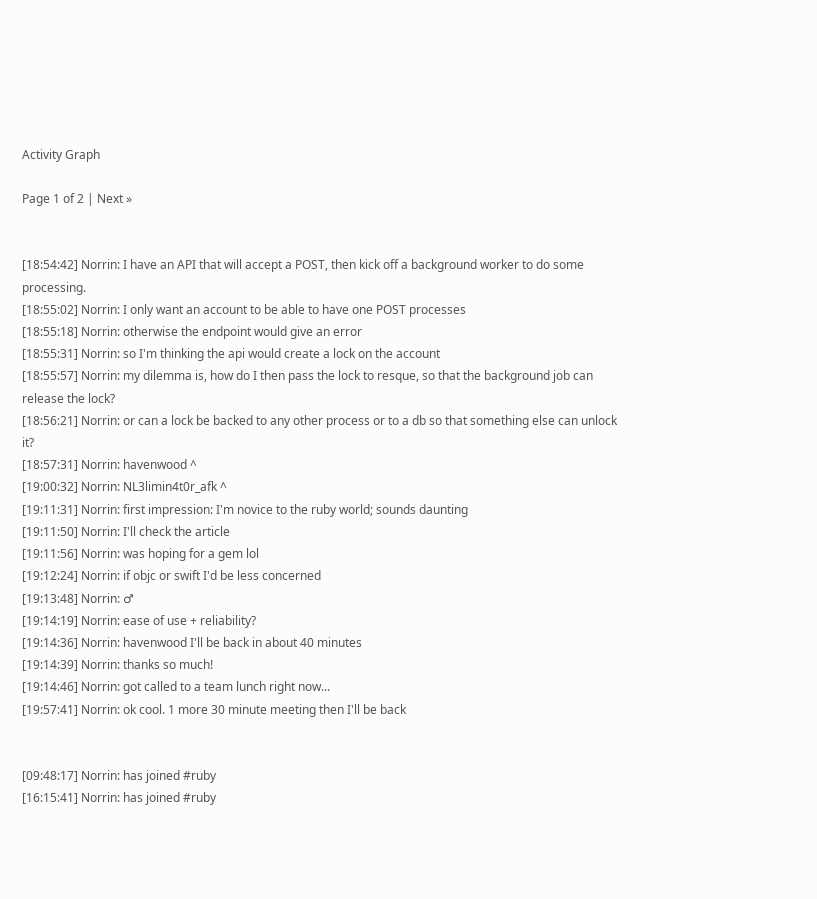Activity Graph

Page 1 of 2 | Next »


[18:54:42] Norrin: I have an API that will accept a POST, then kick off a background worker to do some processing.
[18:55:02] Norrin: I only want an account to be able to have one POST processes
[18:55:18] Norrin: otherwise the endpoint would give an error
[18:55:31] Norrin: so I'm thinking the api would create a lock on the account
[18:55:57] Norrin: my dilemma is, how do I then pass the lock to resque, so that the background job can release the lock?
[18:56:21] Norrin: or can a lock be backed to any other process or to a db so that something else can unlock it?
[18:57:31] Norrin: havenwood ^
[19:00:32] Norrin: NL3limin4t0r_afk ^
[19:11:31] Norrin: first impression: I'm novice to the ruby world; sounds daunting
[19:11:50] Norrin: I'll check the article
[19:11:56] Norrin: was hoping for a gem lol
[19:12:24] Norrin: if objc or swift I'd be less concerned
[19:13:48] Norrin: ♂
[19:14:19] Norrin: ease of use + reliability?
[19:14:36] Norrin: havenwood I'll be back in about 40 minutes
[19:14:39] Norrin: thanks so much!
[19:14:46] Norrin: got called to a team lunch right now...
[19:57:41] Norrin: ok cool. 1 more 30 minute meeting then I'll be back


[09:48:17] Norrin: has joined #ruby
[16:15:41] Norrin: has joined #ruby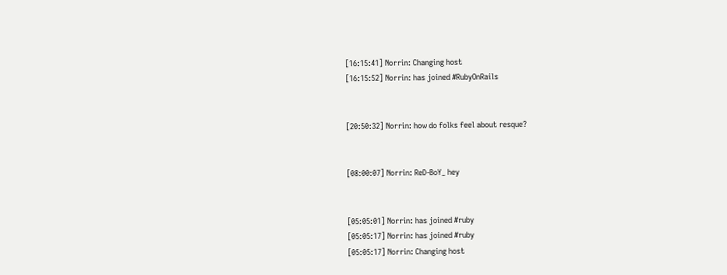[16:15:41] Norrin: Changing host
[16:15:52] Norrin: has joined #RubyOnRails


[20:50:32] Norrin: how do folks feel about resque?


[08:00:07] Norrin: ReD-BoY_ hey


[05:05:01] Norrin: has joined #ruby
[05:05:17] Norrin: has joined #ruby
[05:05:17] Norrin: Changing host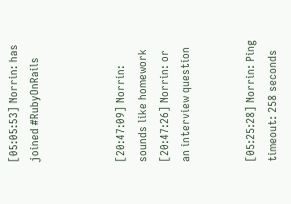[05:05:53] Norrin: has joined #RubyOnRails



[20:47:09] Norrin: sounds like homework
[20:47:26] Norrin: or an interview question


[05:25:28] Norrin: Ping timeout: 258 seconds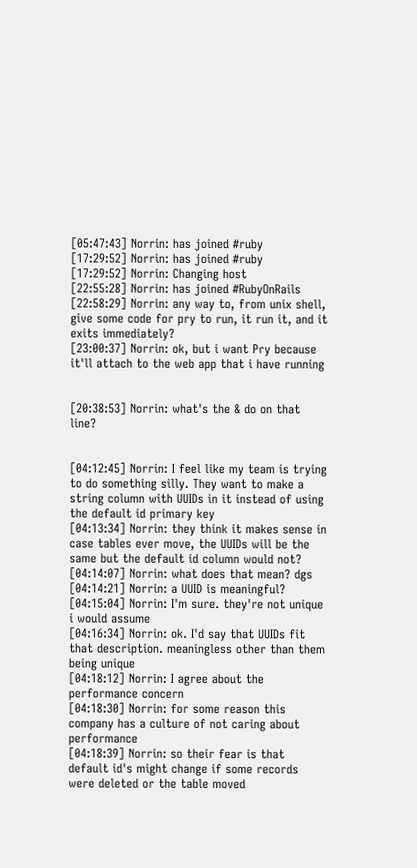[05:47:43] Norrin: has joined #ruby
[17:29:52] Norrin: has joined #ruby
[17:29:52] Norrin: Changing host
[22:55:28] Norrin: has joined #RubyOnRails
[22:58:29] Norrin: any way to, from unix shell, give some code for pry to run, it run it, and it exits immediately?
[23:00:37] Norrin: ok, but i want Pry because it'll attach to the web app that i have running


[20:38:53] Norrin: what's the & do on that line?


[04:12:45] Norrin: I feel like my team is trying to do something silly. They want to make a string column with UUIDs in it instead of using the default id primary key
[04:13:34] Norrin: they think it makes sense in case tables ever move, the UUIDs will be the same but the default id column would not?
[04:14:07] Norrin: what does that mean? dgs
[04:14:21] Norrin: a UUID is meaningful?
[04:15:04] Norrin: I'm sure. they're not unique i would assume
[04:16:34] Norrin: ok. I'd say that UUIDs fit that description. meaningless other than them being unique
[04:18:12] Norrin: I agree about the performance concern
[04:18:30] Norrin: for some reason this company has a culture of not caring about performance
[04:18:39] Norrin: so their fear is that default id's might change if some records were deleted or the table moved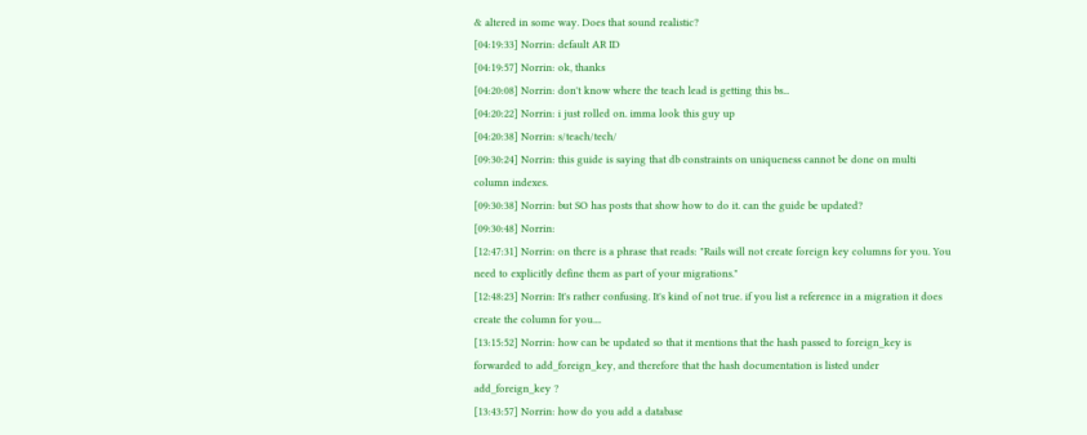& altered in some way. Does that sound realistic?
[04:19:33] Norrin: default AR ID
[04:19:57] Norrin: ok, thanks
[04:20:08] Norrin: don't know where the teach lead is getting this bs...
[04:20:22] Norrin: i just rolled on. imma look this guy up
[04:20:38] Norrin: s/teach/tech/
[09:30:24] Norrin: this guide is saying that db constraints on uniqueness cannot be done on multi column indexes.
[09:30:38] Norrin: but SO has posts that show how to do it. can the guide be updated?
[09:30:48] Norrin:
[12:47:31] Norrin: on there is a phrase that reads: "Rails will not create foreign key columns for you. You need to explicitly define them as part of your migrations."
[12:48:23] Norrin: It's rather confusing. It's kind of not true. if you list a reference in a migration it does create the column for you....
[13:15:52] Norrin: how can be updated so that it mentions that the hash passed to foreign_key is forwarded to add_foreign_key, and therefore that the hash documentation is listed under add_foreign_key ?
[13:43:57] Norrin: how do you add a database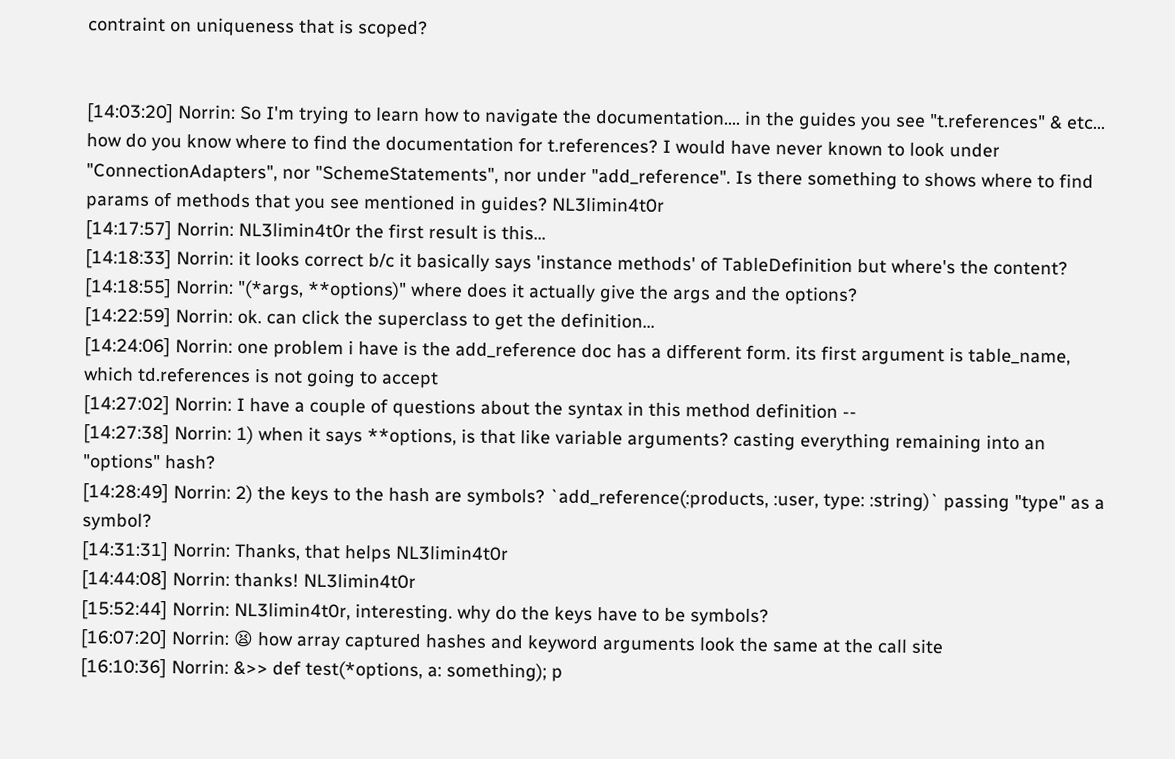contraint on uniqueness that is scoped?


[14:03:20] Norrin: So I'm trying to learn how to navigate the documentation.... in the guides you see "t.references" & etc... how do you know where to find the documentation for t.references? I would have never known to look under "ConnectionAdapters", nor "SchemeStatements", nor under "add_reference". Is there something to shows where to find params of methods that you see mentioned in guides? NL3limin4t0r
[14:17:57] Norrin: NL3limin4t0r the first result is this...
[14:18:33] Norrin: it looks correct b/c it basically says 'instance methods' of TableDefinition but where's the content?
[14:18:55] Norrin: "(*args, **options)" where does it actually give the args and the options?
[14:22:59] Norrin: ok. can click the superclass to get the definition...
[14:24:06] Norrin: one problem i have is the add_reference doc has a different form. its first argument is table_name, which td.references is not going to accept
[14:27:02] Norrin: I have a couple of questions about the syntax in this method definition --
[14:27:38] Norrin: 1) when it says **options, is that like variable arguments? casting everything remaining into an "options" hash?
[14:28:49] Norrin: 2) the keys to the hash are symbols? `add_reference(:products, :user, type: :string)` passing "type" as a symbol?
[14:31:31] Norrin: Thanks, that helps NL3limin4t0r
[14:44:08] Norrin: thanks! NL3limin4t0r
[15:52:44] Norrin: NL3limin4t0r, interesting. why do the keys have to be symbols?
[16:07:20] Norrin: 😫 how array captured hashes and keyword arguments look the same at the call site
[16:10:36] Norrin: &>> def test(*options, a: something); p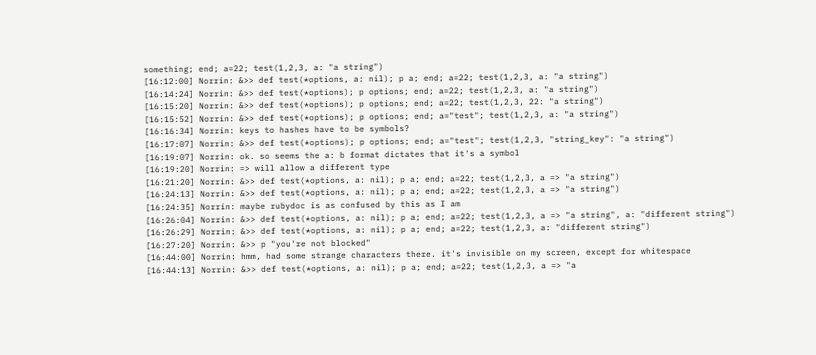something; end; a=22; test(1,2,3, a: "a string")
[16:12:00] Norrin: &>> def test(*options, a: nil); p a; end; a=22; test(1,2,3, a: "a string")
[16:14:24] Norrin: &>> def test(*options); p options; end; a=22; test(1,2,3, a: "a string")
[16:15:20] Norrin: &>> def test(*options); p options; end; a=22; test(1,2,3, 22: "a string")
[16:15:52] Norrin: &>> def test(*options); p options; end; a="test"; test(1,2,3, a: "a string")
[16:16:34] Norrin: keys to hashes have to be symbols?
[16:17:07] Norrin: &>> def test(*options); p options; end; a="test"; test(1,2,3, "string_key": "a string")
[16:19:07] Norrin: ok. so seems the a: b format dictates that it's a symbol
[16:19:20] Norrin: => will allow a different type
[16:21:20] Norrin: &>> def test(*options, a: nil); p a; end; a=22; test(1,2,3, a => "a string")
[16:24:13] Norrin: &>> def test(*options, a: nil); p a; end; a=22; test(1,2,3, a => "a string")
[16:24:35] Norrin: maybe rubydoc is as confused by this as I am
[16:26:04] Norrin: &>> def test(*options, a: nil); p a; end; a=22; test(1,2,3, a => "a string", a: "different string")
[16:26:29] Norrin: &>> def test(*options, a: nil); p a; end; a=22; test(1,2,3, a: "different string")
[16:27:20] Norrin: &>> p "you're not blocked"
[16:44:00] Norrin: hmm, had some strange characters there. it's invisible on my screen, except for whitespace
[16:44:13] Norrin: &>> def test(*options, a: nil); p a; end; a=22; test(1,2,3, a => "a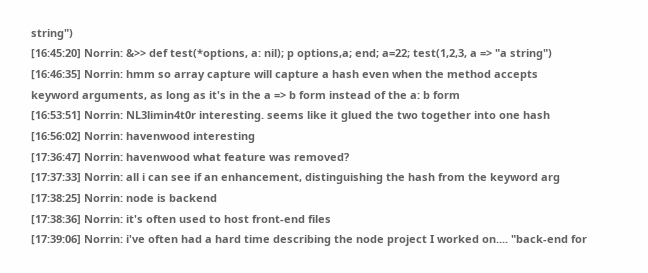string")
[16:45:20] Norrin: &>> def test(*options, a: nil); p options,a; end; a=22; test(1,2,3, a => "a string")
[16:46:35] Norrin: hmm so array capture will capture a hash even when the method accepts keyword arguments, as long as it's in the a => b form instead of the a: b form
[16:53:51] Norrin: NL3limin4t0r interesting. seems like it glued the two together into one hash
[16:56:02] Norrin: havenwood interesting
[17:36:47] Norrin: havenwood what feature was removed?
[17:37:33] Norrin: all i can see if an enhancement, distinguishing the hash from the keyword arg
[17:38:25] Norrin: node is backend
[17:38:36] Norrin: it's often used to host front-end files
[17:39:06] Norrin: i've often had a hard time describing the node project I worked on.... "back-end for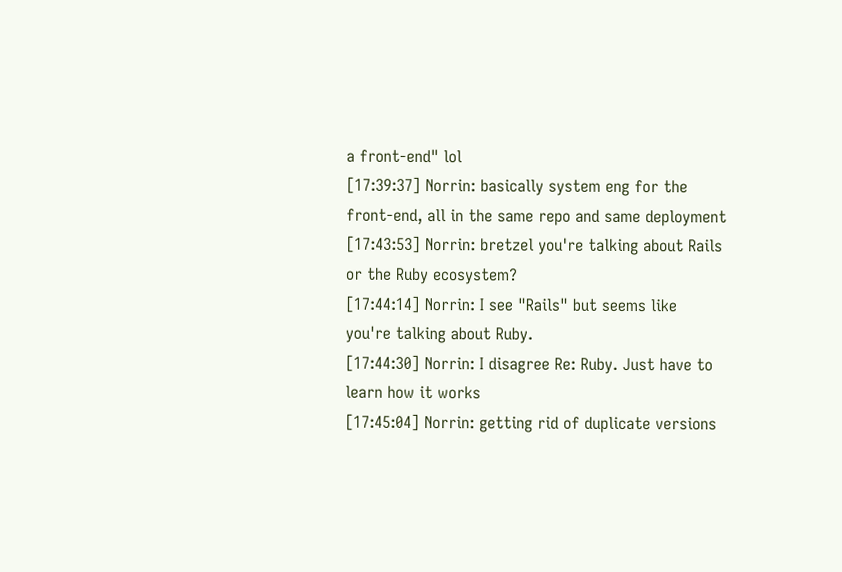a front-end" lol
[17:39:37] Norrin: basically system eng for the front-end, all in the same repo and same deployment
[17:43:53] Norrin: bretzel you're talking about Rails or the Ruby ecosystem?
[17:44:14] Norrin: I see "Rails" but seems like you're talking about Ruby.
[17:44:30] Norrin: I disagree Re: Ruby. Just have to learn how it works
[17:45:04] Norrin: getting rid of duplicate versions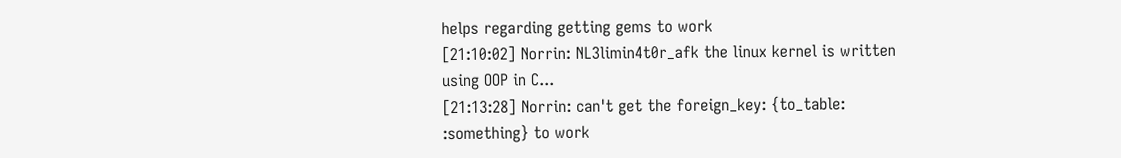helps regarding getting gems to work
[21:10:02] Norrin: NL3limin4t0r_afk the linux kernel is written using OOP in C...
[21:13:28] Norrin: can't get the foreign_key: {to_table: :something} to work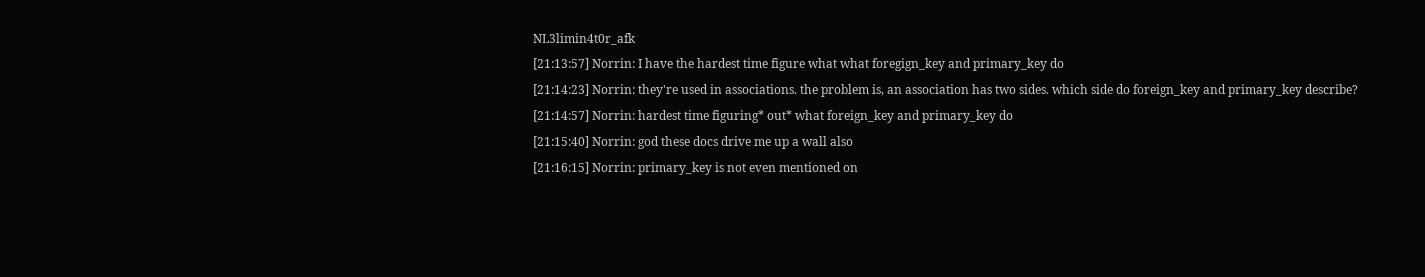NL3limin4t0r_afk
[21:13:57] Norrin: I have the hardest time figure what what foregign_key and primary_key do
[21:14:23] Norrin: they're used in associations. the problem is, an association has two sides. which side do foreign_key and primary_key describe?
[21:14:57] Norrin: hardest time figuring* out* what foreign_key and primary_key do
[21:15:40] Norrin: god these docs drive me up a wall also
[21:16:15] Norrin: primary_key is not even mentioned on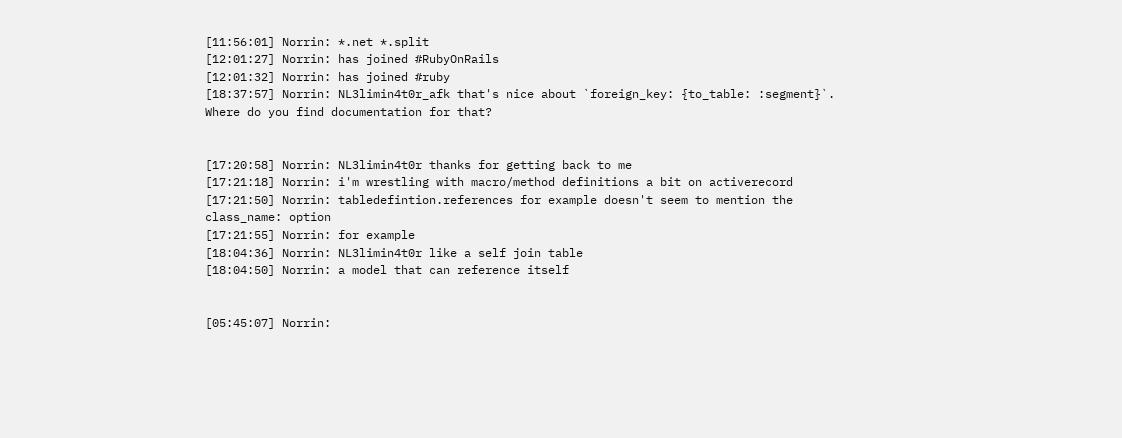[11:56:01] Norrin: *.net *.split
[12:01:27] Norrin: has joined #RubyOnRails
[12:01:32] Norrin: has joined #ruby
[18:37:57] Norrin: NL3limin4t0r_afk that's nice about `foreign_key: {to_table: :segment}`. Where do you find documentation for that?


[17:20:58] Norrin: NL3limin4t0r thanks for getting back to me
[17:21:18] Norrin: i'm wrestling with macro/method definitions a bit on activerecord
[17:21:50] Norrin: tabledefintion.references for example doesn't seem to mention the class_name: option
[17:21:55] Norrin: for example
[18:04:36] Norrin: NL3limin4t0r like a self join table
[18:04:50] Norrin: a model that can reference itself


[05:45:07] Norrin: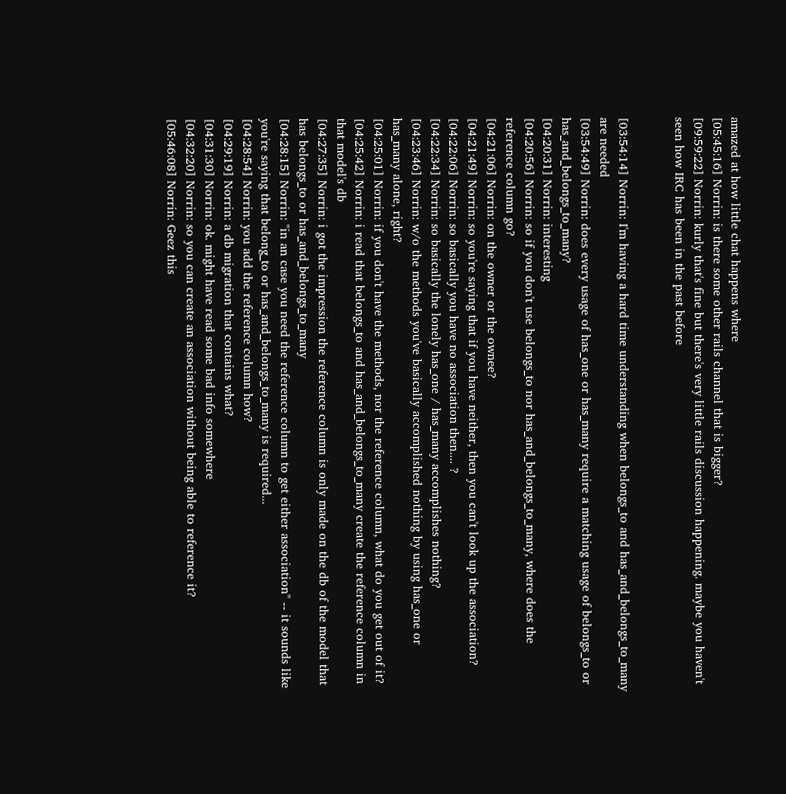amazed at how little chat happens where
[05:45:16] Norrin: is there some other rails channel that is bigger?
[09:59:22] Norrin: kurly that's fine but there's very little rails discussion happening. maybe you haven't seen how IRC has been in the past before


[03:54:14] Norrin: I'm having a hard time understanding when belongs_to and has_and_belongs_to_many are needed
[03:54:49] Norrin: does every usage of has_one or has_many require a matching usage of belongs_to or has_and_belongs_to_many?
[04:20:31] Norrin: interesting
[04:20:56] Norrin: so if you don't use belongs_to nor has_and_belongs_to_many, where does the reference column go?
[04:21:06] Norrin: on the owner or the ownee?
[04:21:49] Norrin: so you're saying that if you have neither, then you can't look up the association?
[04:22:06] Norrin: so basically you have no association then.... ?
[04:22:34] Norrin: so basically the lonely has_one / has_many accomplishes nothing?
[04:23:46] Norrin: w/o the methods you've basically accomplished nothing by using has_one or has_many alone, right?
[04:25:01] Norrin: if you don't have the methods, nor the reference column, what do you get out of it?
[04:25:42] Norrin: i read that belongs_to and has_and_belongs_to_many create the reference column in that model's db
[04:27:35] Norrin: i got the impression the reference column is only made on the db of the model that has belongs_to or has_and_belongs_to_many
[04:28:15] Norrin: "in an case you need the reference column to get either association" -- it sounds like you're saying that belong_to or has_and_belongs_to_many is required...
[04:28:54] Norrin: you add the reference column how?
[04:29:19] Norrin: a db migration that contains what?
[04:31:30] Norrin: ok. might have read some bad info somewhere
[04:32:20] Norrin: so you can create an association without being able to reference it?
[05:46:08] Norrin: Geez this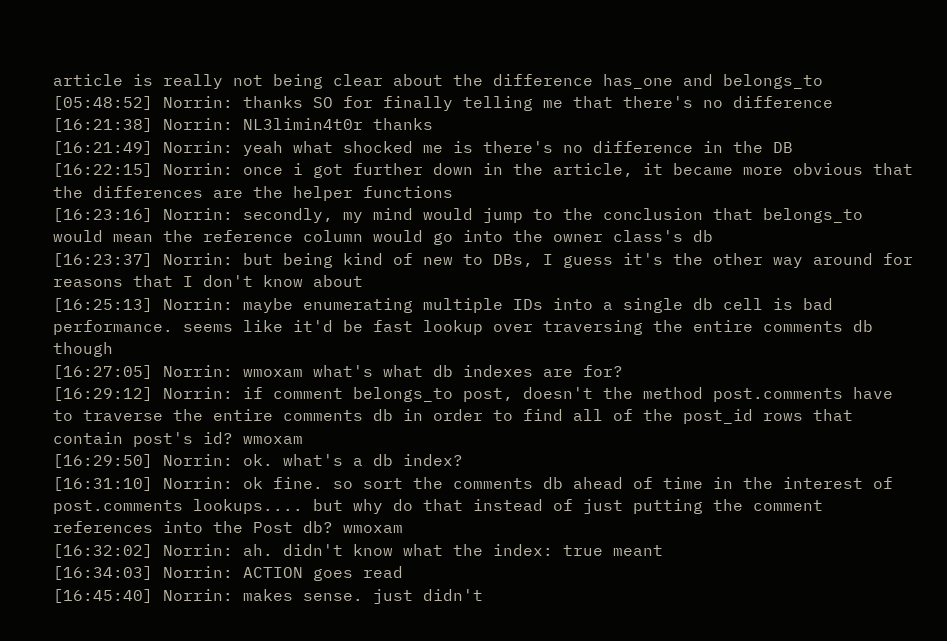article is really not being clear about the difference has_one and belongs_to
[05:48:52] Norrin: thanks SO for finally telling me that there's no difference
[16:21:38] Norrin: NL3limin4t0r thanks
[16:21:49] Norrin: yeah what shocked me is there's no difference in the DB
[16:22:15] Norrin: once i got further down in the article, it became more obvious that the differences are the helper functions
[16:23:16] Norrin: secondly, my mind would jump to the conclusion that belongs_to would mean the reference column would go into the owner class's db
[16:23:37] Norrin: but being kind of new to DBs, I guess it's the other way around for reasons that I don't know about
[16:25:13] Norrin: maybe enumerating multiple IDs into a single db cell is bad performance. seems like it'd be fast lookup over traversing the entire comments db though
[16:27:05] Norrin: wmoxam what's what db indexes are for?
[16:29:12] Norrin: if comment belongs_to post, doesn't the method post.comments have to traverse the entire comments db in order to find all of the post_id rows that contain post's id? wmoxam
[16:29:50] Norrin: ok. what's a db index?
[16:31:10] Norrin: ok fine. so sort the comments db ahead of time in the interest of post.comments lookups.... but why do that instead of just putting the comment references into the Post db? wmoxam
[16:32:02] Norrin: ah. didn't know what the index: true meant
[16:34:03] Norrin: ACTION goes read
[16:45:40] Norrin: makes sense. just didn't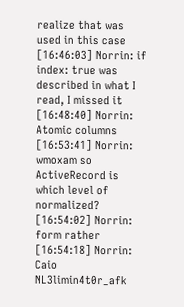realize that was used in this case
[16:46:03] Norrin: if index: true was described in what I read, I missed it
[16:48:40] Norrin: Atomic columns
[16:53:41] Norrin: wmoxam so ActiveRecord is which level of normalized?
[16:54:02] Norrin: form rather
[16:54:18] Norrin: Caio NL3limin4t0r_afk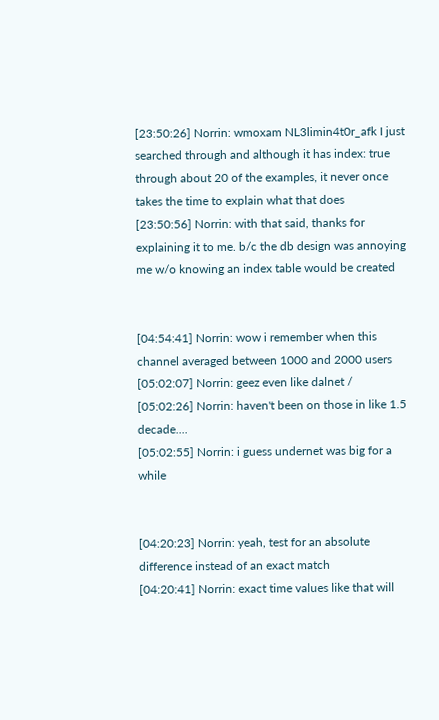[23:50:26] Norrin: wmoxam NL3limin4t0r_afk I just searched through and although it has index: true through about 20 of the examples, it never once takes the time to explain what that does
[23:50:56] Norrin: with that said, thanks for explaining it to me. b/c the db design was annoying me w/o knowing an index table would be created


[04:54:41] Norrin: wow i remember when this channel averaged between 1000 and 2000 users
[05:02:07] Norrin: geez even like dalnet /
[05:02:26] Norrin: haven't been on those in like 1.5 decade....
[05:02:55] Norrin: i guess undernet was big for a while


[04:20:23] Norrin: yeah, test for an absolute difference instead of an exact match
[04:20:41] Norrin: exact time values like that will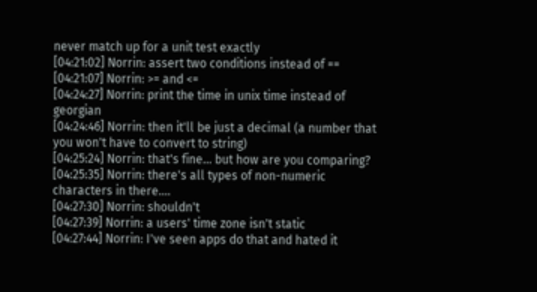never match up for a unit test exactly
[04:21:02] Norrin: assert two conditions instead of ==
[04:21:07] Norrin: >= and <=
[04:24:27] Norrin: print the time in unix time instead of georgian
[04:24:46] Norrin: then it'll be just a decimal (a number that you won't have to convert to string)
[04:25:24] Norrin: that's fine... but how are you comparing?
[04:25:35] Norrin: there's all types of non-numeric characters in there....
[04:27:30] Norrin: shouldn't
[04:27:39] Norrin: a users' time zone isn't static
[04:27:44] Norrin: I've seen apps do that and hated it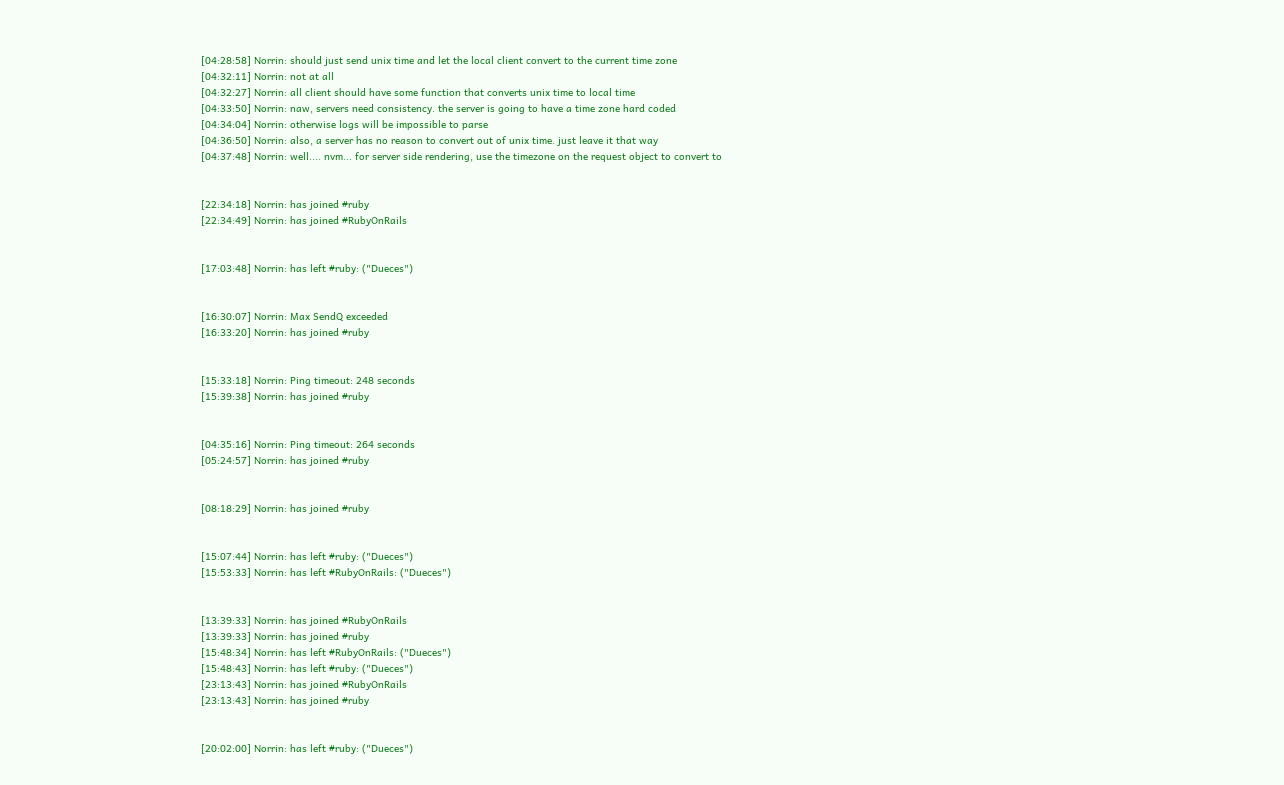[04:28:58] Norrin: should just send unix time and let the local client convert to the current time zone
[04:32:11] Norrin: not at all
[04:32:27] Norrin: all client should have some function that converts unix time to local time
[04:33:50] Norrin: naw, servers need consistency. the server is going to have a time zone hard coded
[04:34:04] Norrin: otherwise logs will be impossible to parse
[04:36:50] Norrin: also, a server has no reason to convert out of unix time. just leave it that way
[04:37:48] Norrin: well.... nvm... for server side rendering, use the timezone on the request object to convert to


[22:34:18] Norrin: has joined #ruby
[22:34:49] Norrin: has joined #RubyOnRails


[17:03:48] Norrin: has left #ruby: ("Dueces")


[16:30:07] Norrin: Max SendQ exceeded
[16:33:20] Norrin: has joined #ruby


[15:33:18] Norrin: Ping timeout: 248 seconds
[15:39:38] Norrin: has joined #ruby


[04:35:16] Norrin: Ping timeout: 264 seconds
[05:24:57] Norrin: has joined #ruby


[08:18:29] Norrin: has joined #ruby


[15:07:44] Norrin: has left #ruby: ("Dueces")
[15:53:33] Norrin: has left #RubyOnRails: ("Dueces")


[13:39:33] Norrin: has joined #RubyOnRails
[13:39:33] Norrin: has joined #ruby
[15:48:34] Norrin: has left #RubyOnRails: ("Dueces")
[15:48:43] Norrin: has left #ruby: ("Dueces")
[23:13:43] Norrin: has joined #RubyOnRails
[23:13:43] Norrin: has joined #ruby


[20:02:00] Norrin: has left #ruby: ("Dueces")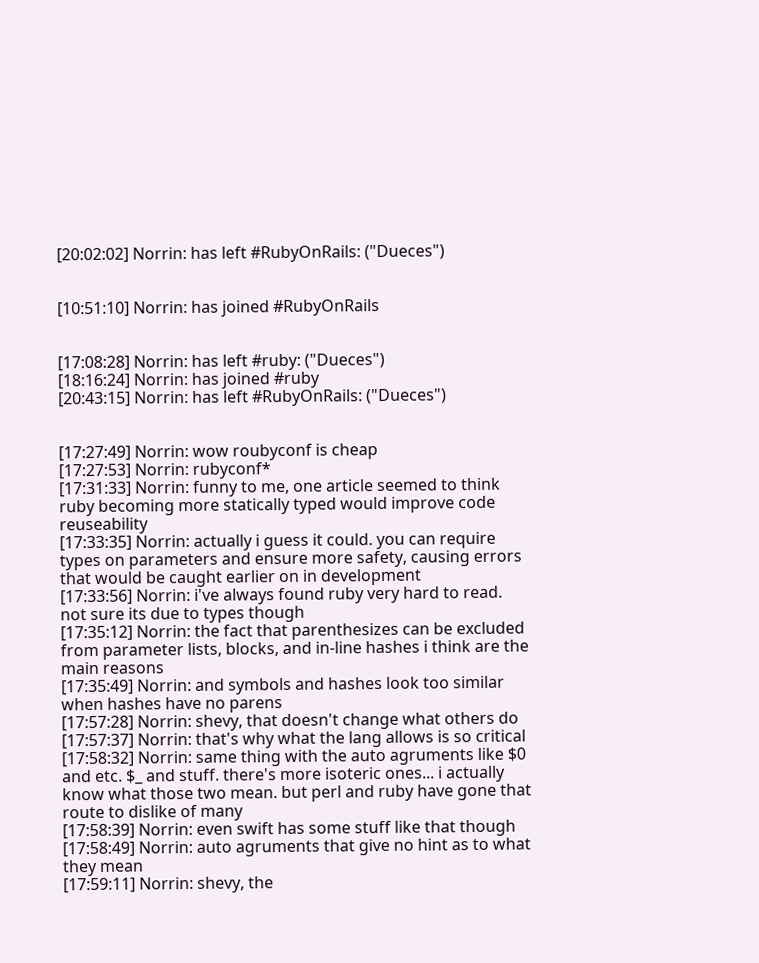[20:02:02] Norrin: has left #RubyOnRails: ("Dueces")


[10:51:10] Norrin: has joined #RubyOnRails


[17:08:28] Norrin: has left #ruby: ("Dueces")
[18:16:24] Norrin: has joined #ruby
[20:43:15] Norrin: has left #RubyOnRails: ("Dueces")


[17:27:49] Norrin: wow roubyconf is cheap
[17:27:53] Norrin: rubyconf*
[17:31:33] Norrin: funny to me, one article seemed to think ruby becoming more statically typed would improve code reuseability
[17:33:35] Norrin: actually i guess it could. you can require types on parameters and ensure more safety, causing errors that would be caught earlier on in development
[17:33:56] Norrin: i've always found ruby very hard to read. not sure its due to types though
[17:35:12] Norrin: the fact that parenthesizes can be excluded from parameter lists, blocks, and in-line hashes i think are the main reasons
[17:35:49] Norrin: and symbols and hashes look too similar when hashes have no parens
[17:57:28] Norrin: shevy, that doesn't change what others do
[17:57:37] Norrin: that's why what the lang allows is so critical
[17:58:32] Norrin: same thing with the auto agruments like $0 and etc. $_ and stuff. there's more isoteric ones... i actually know what those two mean. but perl and ruby have gone that route to dislike of many
[17:58:39] Norrin: even swift has some stuff like that though
[17:58:49] Norrin: auto agruments that give no hint as to what they mean
[17:59:11] Norrin: shevy, the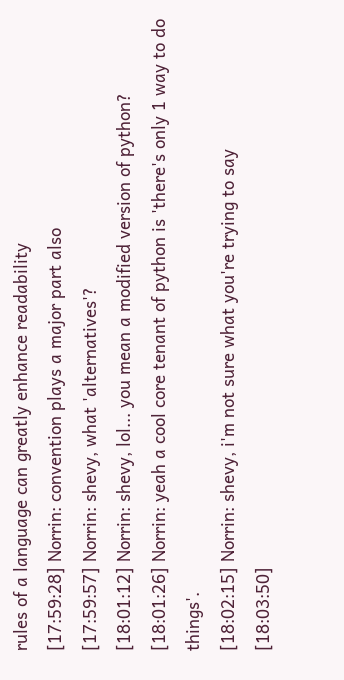rules of a language can greatly enhance readability
[17:59:28] Norrin: convention plays a major part also
[17:59:57] Norrin: shevy, what 'alternatives'?
[18:01:12] Norrin: shevy, lol... you mean a modified version of python?
[18:01:26] Norrin: yeah a cool core tenant of python is 'there's only 1 way to do things'.
[18:02:15] Norrin: shevy, i'm not sure what you're trying to say
[18:03:50]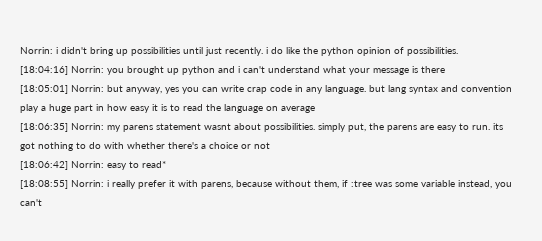Norrin: i didn't bring up possibilities until just recently. i do like the python opinion of possibilities.
[18:04:16] Norrin: you brought up python and i can't understand what your message is there
[18:05:01] Norrin: but anyway, yes you can write crap code in any language. but lang syntax and convention play a huge part in how easy it is to read the language on average
[18:06:35] Norrin: my parens statement wasnt about possibilities. simply put, the parens are easy to run. its got nothing to do with whether there's a choice or not
[18:06:42] Norrin: easy to read*
[18:08:55] Norrin: i really prefer it with parens, because without them, if :tree was some variable instead, you can't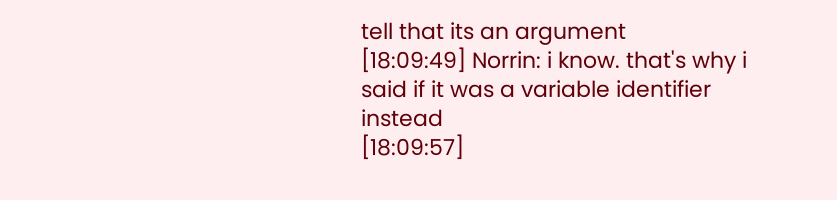tell that its an argument
[18:09:49] Norrin: i know. that's why i said if it was a variable identifier instead
[18:09:57]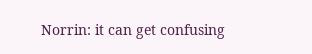Norrin: it can get confusing